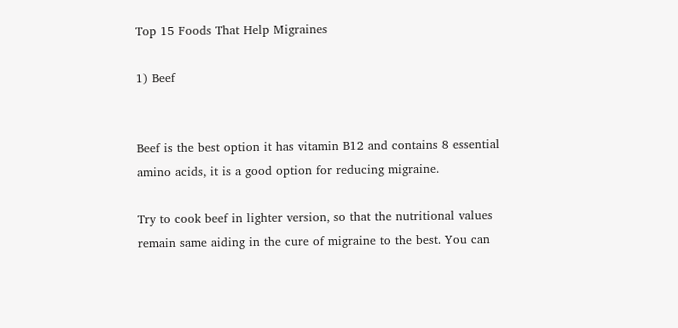Top 15 Foods That Help Migraines

1) Beef


Beef is the best option it has vitamin B12 and contains 8 essential amino acids, it is a good option for reducing migraine.

Try to cook beef in lighter version, so that the nutritional values remain same aiding in the cure of migraine to the best. You can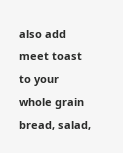also add meet toast to your whole grain bread, salad,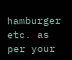hamburger etc. as per your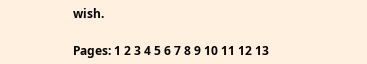wish.

Pages: 1 2 3 4 5 6 7 8 9 10 11 12 13